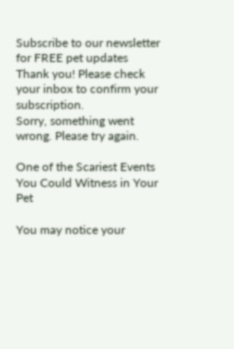Subscribe to our newsletter for FREE pet updates
Thank you! Please check your inbox to confirm your subscription.
Sorry, something went wrong. Please try again.

One of the Scariest Events You Could Witness in Your Pet

You may notice your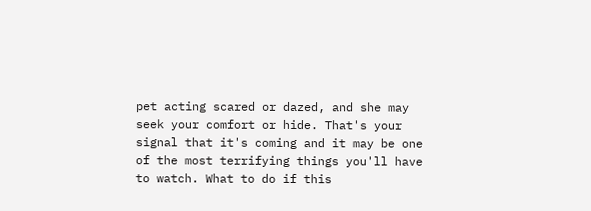pet acting scared or dazed, and she may seek your comfort or hide. That's your signal that it's coming and it may be one of the most terrifying things you'll have to watch. What to do if this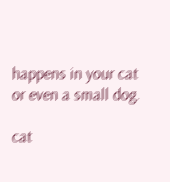happens in your cat or even a small dog.

cat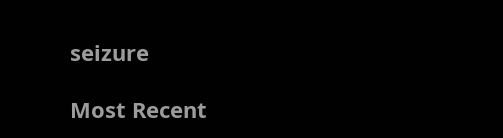seizure

Most Recent